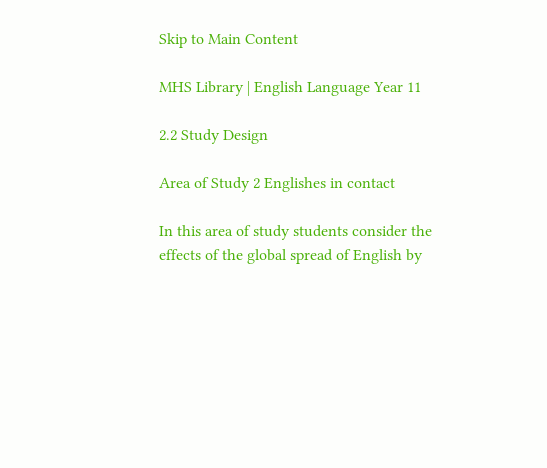Skip to Main Content

MHS Library | English Language Year 11

2.2 Study Design

Area of Study 2 Englishes in contact

In this area of study students consider the effects of the global spread of English by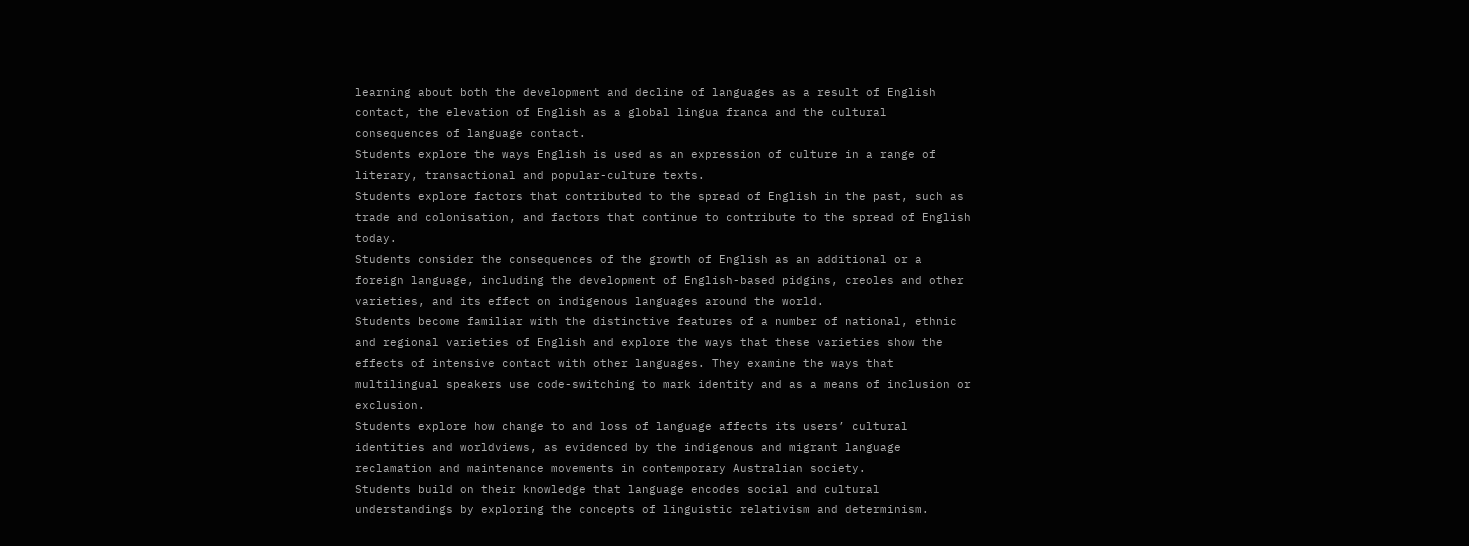learning about both the development and decline of languages as a result of English contact, the elevation of English as a global lingua franca and the cultural consequences of language contact.
Students explore the ways English is used as an expression of culture in a range of literary, transactional and popular-culture texts.
Students explore factors that contributed to the spread of English in the past, such as trade and colonisation, and factors that continue to contribute to the spread of English today.
Students consider the consequences of the growth of English as an additional or a foreign language, including the development of English-based pidgins, creoles and other varieties, and its effect on indigenous languages around the world.
Students become familiar with the distinctive features of a number of national, ethnic and regional varieties of English and explore the ways that these varieties show the effects of intensive contact with other languages. They examine the ways that multilingual speakers use code-switching to mark identity and as a means of inclusion or exclusion.
Students explore how change to and loss of language affects its users’ cultural identities and worldviews, as evidenced by the indigenous and migrant language reclamation and maintenance movements in contemporary Australian society.
Students build on their knowledge that language encodes social and cultural understandings by exploring the concepts of linguistic relativism and determinism.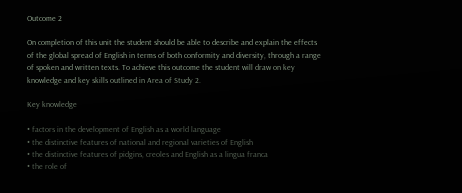Outcome 2

On completion of this unit the student should be able to describe and explain the effects of the global spread of English in terms of both conformity and diversity, through a range of spoken and written texts. To achieve this outcome the student will draw on key knowledge and key skills outlined in Area of Study 2.

Key knowledge

• factors in the development of English as a world language
• the distinctive features of national and regional varieties of English
• the distinctive features of pidgins, creoles and English as a lingua franca
• the role of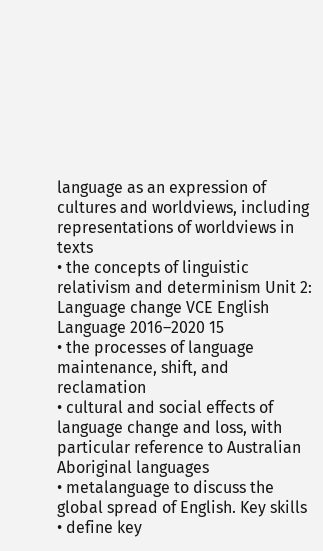language as an expression of cultures and worldviews, including representations of worldviews in texts
• the concepts of linguistic relativism and determinism Unit 2: Language change VCE English Language 2016–2020 15
• the processes of language maintenance, shift, and reclamation
• cultural and social effects of language change and loss, with particular reference to Australian Aboriginal languages
• metalanguage to discuss the global spread of English. Key skills
• define key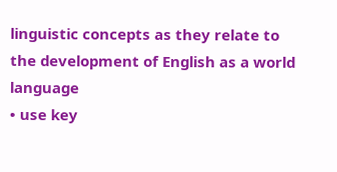linguistic concepts as they relate to the development of English as a world language
• use key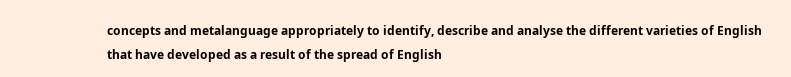concepts and metalanguage appropriately to identify, describe and analyse the different varieties of English that have developed as a result of the spread of English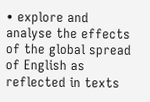• explore and analyse the effects of the global spread of English as reflected in texts